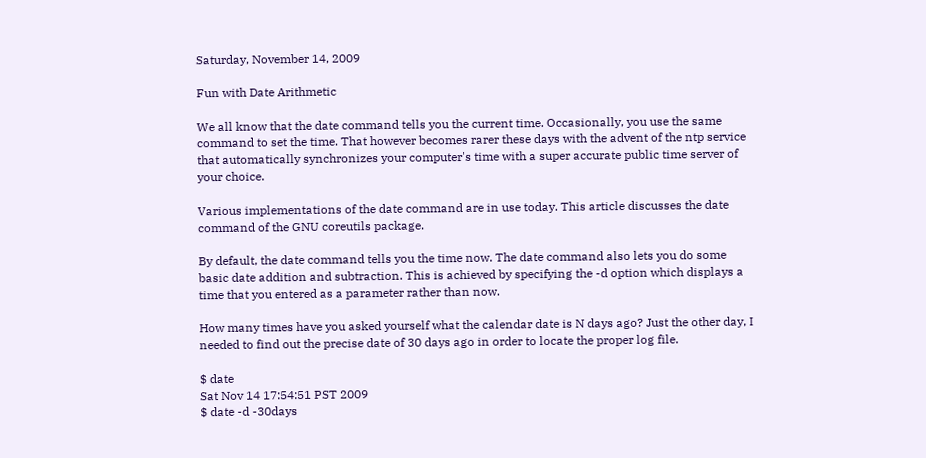Saturday, November 14, 2009

Fun with Date Arithmetic

We all know that the date command tells you the current time. Occasionally, you use the same command to set the time. That however becomes rarer these days with the advent of the ntp service that automatically synchronizes your computer's time with a super accurate public time server of your choice.

Various implementations of the date command are in use today. This article discusses the date command of the GNU coreutils package.

By default, the date command tells you the time now. The date command also lets you do some basic date addition and subtraction. This is achieved by specifying the -d option which displays a time that you entered as a parameter rather than now.

How many times have you asked yourself what the calendar date is N days ago? Just the other day, I needed to find out the precise date of 30 days ago in order to locate the proper log file.

$ date
Sat Nov 14 17:54:51 PST 2009
$ date -d -30days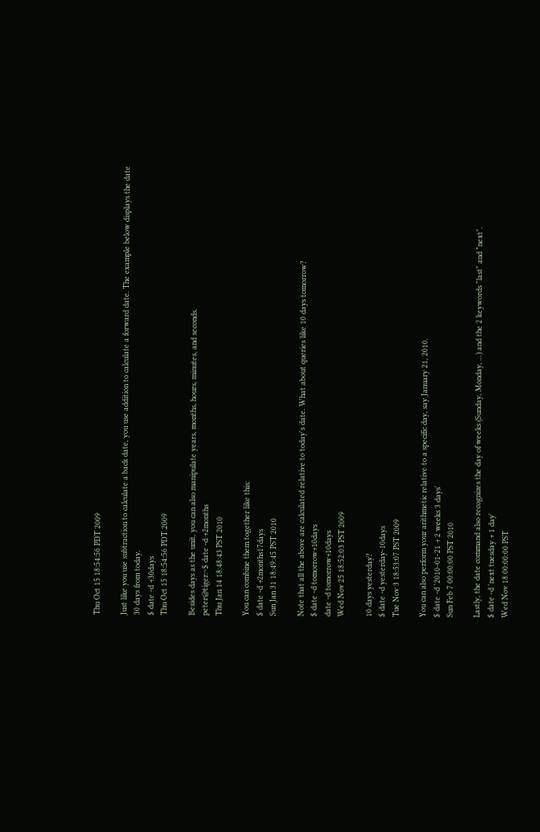Thu Oct 15 18:54:56 PDT 2009

Just like you use subtraction to calculate a back date, you use addition to calculate a forward date. The example below displays the date 30 days from today.
$ date -d +30days
Thu Oct 15 18:54:56 PDT 2009

Besides days as the unit, you can also manipulate years, months, hours, minutes, and seconds.
peter@tiger:~$ date -d +2months
Thu Jan 14 18:48:43 PST 2010

You can combine them together like this:
$ date -d +2months17days
Sun Jan 31 18:49:45 PST 2010

Note that all the above are calculated relative to today's date. What about queries like 10 days tomorrow?
$ date -d tomorrow+10days
date -d tomorrow+10days
Wed Nov 25 18:52:03 PST 2009

10 days yesterday?
$ date -d yesterday-10days
Tue Nov 3 18:53:07 PST 2009

You can also perform your arithmetic relative to a specific day, say January 21, 2010.
$ date -d '2010-01-21 + 2 weeks 3 days'
Sun Feb 7 00:00:00 PST 2010

Lastly, the date command also recognizes the day of weeks (Sunday, Monday, ...) and the 2 keywords "last" and "next".
$ date -d 'next tuesday + 1 day'
Wed Nov 18 00:00:00 PST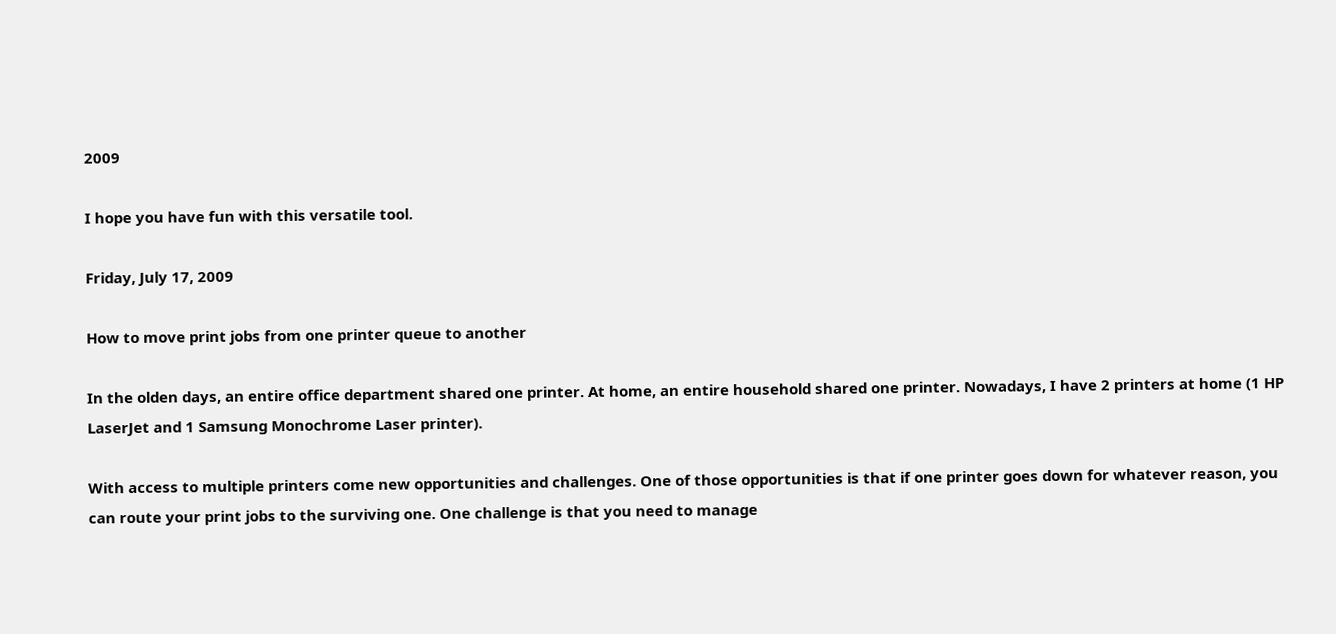2009

I hope you have fun with this versatile tool.

Friday, July 17, 2009

How to move print jobs from one printer queue to another

In the olden days, an entire office department shared one printer. At home, an entire household shared one printer. Nowadays, I have 2 printers at home (1 HP LaserJet and 1 Samsung Monochrome Laser printer).

With access to multiple printers come new opportunities and challenges. One of those opportunities is that if one printer goes down for whatever reason, you can route your print jobs to the surviving one. One challenge is that you need to manage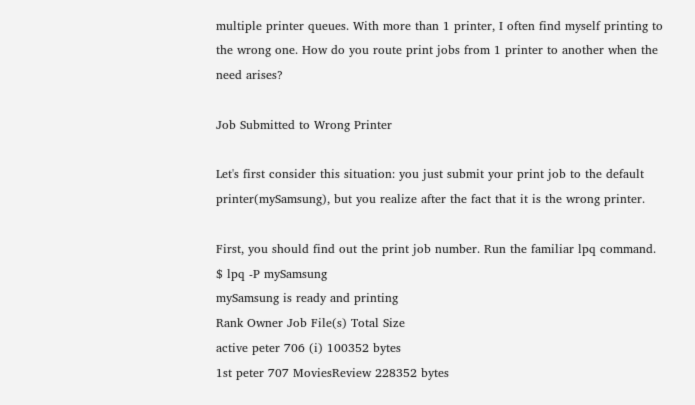multiple printer queues. With more than 1 printer, I often find myself printing to the wrong one. How do you route print jobs from 1 printer to another when the need arises?

Job Submitted to Wrong Printer

Let's first consider this situation: you just submit your print job to the default printer(mySamsung), but you realize after the fact that it is the wrong printer.

First, you should find out the print job number. Run the familiar lpq command.
$ lpq -P mySamsung
mySamsung is ready and printing
Rank Owner Job File(s) Total Size
active peter 706 (i) 100352 bytes
1st peter 707 MoviesReview 228352 bytes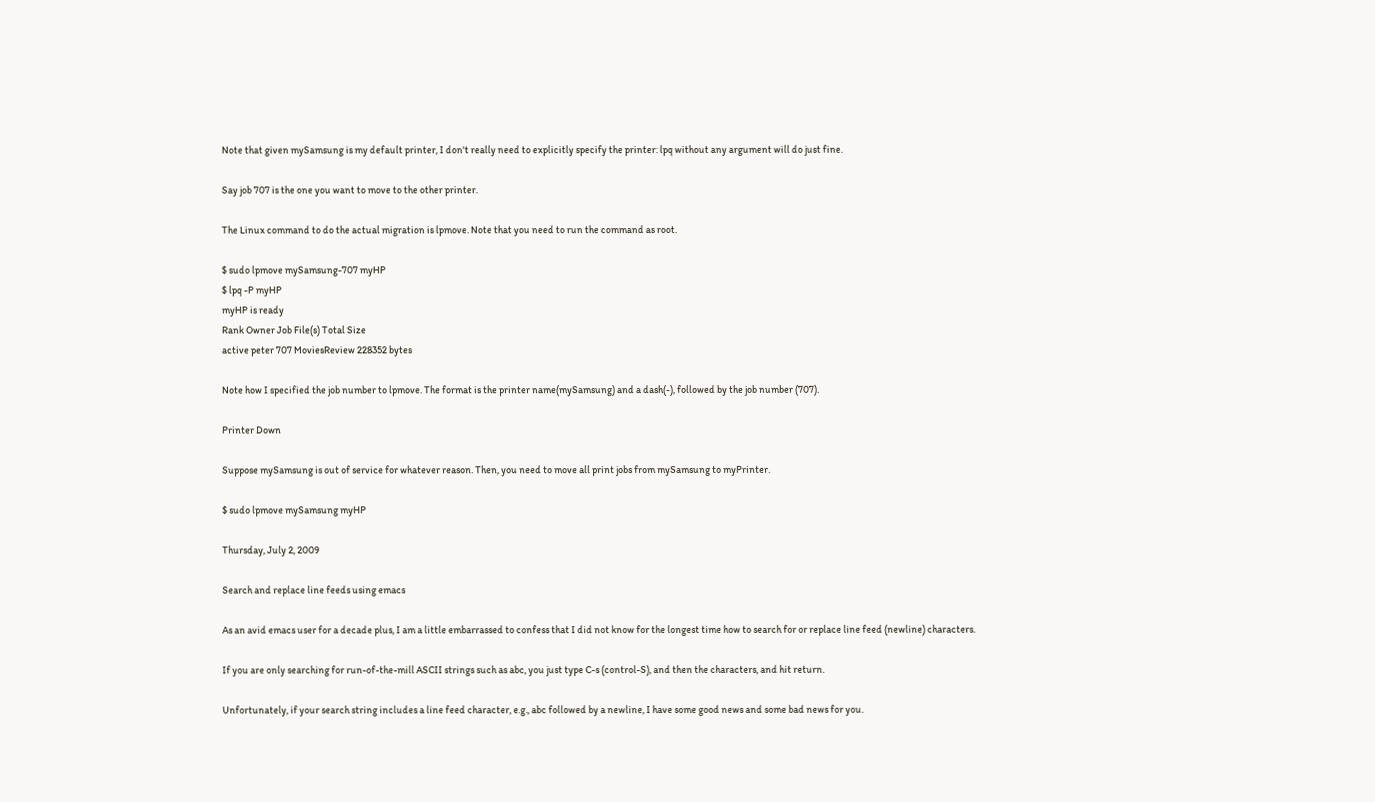Note that given mySamsung is my default printer, I don't really need to explicitly specify the printer: lpq without any argument will do just fine.

Say job 707 is the one you want to move to the other printer.

The Linux command to do the actual migration is lpmove. Note that you need to run the command as root.

$ sudo lpmove mySamsung-707 myHP
$ lpq -P myHP
myHP is ready
Rank Owner Job File(s) Total Size
active peter 707 MoviesReview 228352 bytes

Note how I specified the job number to lpmove. The format is the printer name(mySamsung) and a dash(-), followed by the job number (707).

Printer Down

Suppose mySamsung is out of service for whatever reason. Then, you need to move all print jobs from mySamsung to myPrinter.

$ sudo lpmove mySamsung myHP

Thursday, July 2, 2009

Search and replace line feeds using emacs

As an avid emacs user for a decade plus, I am a little embarrassed to confess that I did not know for the longest time how to search for or replace line feed (newline) characters.

If you are only searching for run-of-the-mill ASCII strings such as abc, you just type C-s (control-S), and then the characters, and hit return.

Unfortunately, if your search string includes a line feed character, e.g., abc followed by a newline, I have some good news and some bad news for you.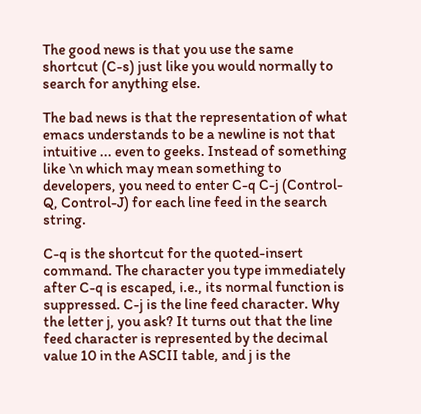The good news is that you use the same shortcut (C-s) just like you would normally to search for anything else.

The bad news is that the representation of what emacs understands to be a newline is not that intuitive ... even to geeks. Instead of something like \n which may mean something to developers, you need to enter C-q C-j (Control-Q, Control-J) for each line feed in the search string.

C-q is the shortcut for the quoted-insert command. The character you type immediately after C-q is escaped, i.e., its normal function is suppressed. C-j is the line feed character. Why the letter j, you ask? It turns out that the line feed character is represented by the decimal value 10 in the ASCII table, and j is the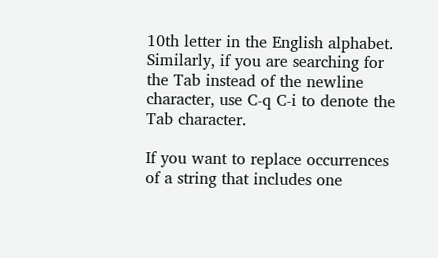10th letter in the English alphabet. Similarly, if you are searching for the Tab instead of the newline character, use C-q C-i to denote the Tab character.

If you want to replace occurrences of a string that includes one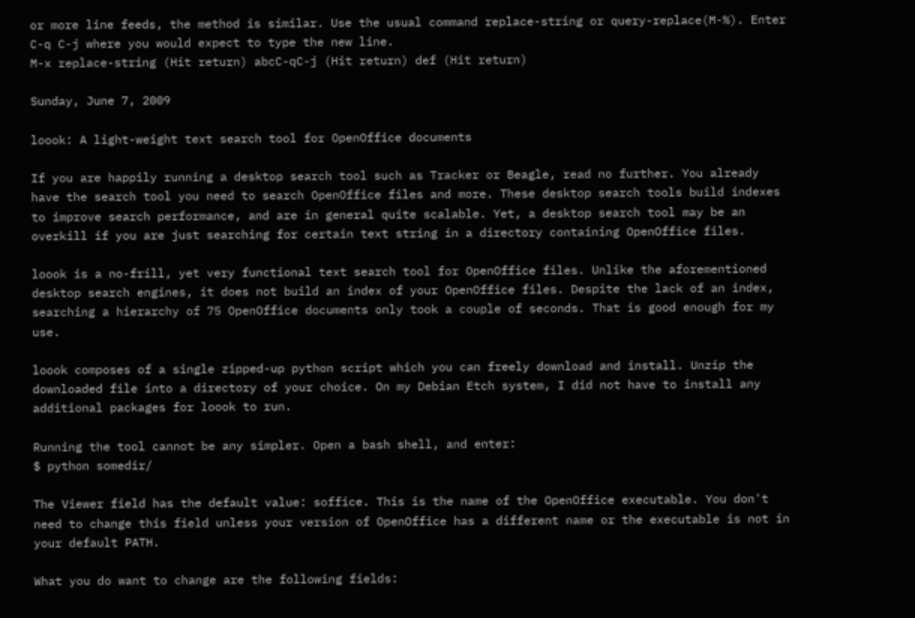or more line feeds, the method is similar. Use the usual command replace-string or query-replace(M-%). Enter C-q C-j where you would expect to type the new line.
M-x replace-string (Hit return) abcC-qC-j (Hit return) def (Hit return)

Sunday, June 7, 2009

loook: A light-weight text search tool for OpenOffice documents

If you are happily running a desktop search tool such as Tracker or Beagle, read no further. You already have the search tool you need to search OpenOffice files and more. These desktop search tools build indexes to improve search performance, and are in general quite scalable. Yet, a desktop search tool may be an overkill if you are just searching for certain text string in a directory containing OpenOffice files.

loook is a no-frill, yet very functional text search tool for OpenOffice files. Unlike the aforementioned desktop search engines, it does not build an index of your OpenOffice files. Despite the lack of an index, searching a hierarchy of 75 OpenOffice documents only took a couple of seconds. That is good enough for my use.

loook composes of a single zipped-up python script which you can freely download and install. Unzip the downloaded file into a directory of your choice. On my Debian Etch system, I did not have to install any additional packages for loook to run.

Running the tool cannot be any simpler. Open a bash shell, and enter:
$ python somedir/

The Viewer field has the default value: soffice. This is the name of the OpenOffice executable. You don't need to change this field unless your version of OpenOffice has a different name or the executable is not in your default PATH.

What you do want to change are the following fields: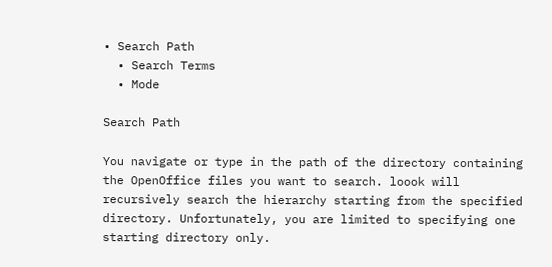• Search Path
  • Search Terms
  • Mode

Search Path

You navigate or type in the path of the directory containing the OpenOffice files you want to search. loook will recursively search the hierarchy starting from the specified directory. Unfortunately, you are limited to specifying one starting directory only.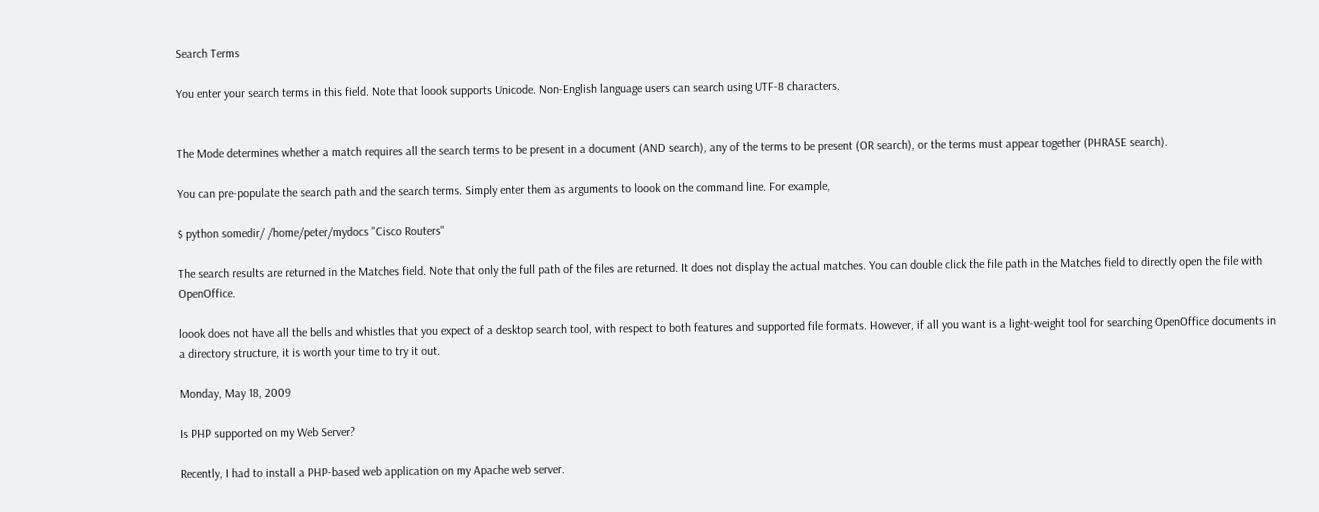Search Terms

You enter your search terms in this field. Note that loook supports Unicode. Non-English language users can search using UTF-8 characters.


The Mode determines whether a match requires all the search terms to be present in a document (AND search), any of the terms to be present (OR search), or the terms must appear together (PHRASE search).

You can pre-populate the search path and the search terms. Simply enter them as arguments to loook on the command line. For example,

$ python somedir/ /home/peter/mydocs "Cisco Routers"

The search results are returned in the Matches field. Note that only the full path of the files are returned. It does not display the actual matches. You can double click the file path in the Matches field to directly open the file with OpenOffice.

loook does not have all the bells and whistles that you expect of a desktop search tool, with respect to both features and supported file formats. However, if all you want is a light-weight tool for searching OpenOffice documents in a directory structure, it is worth your time to try it out.

Monday, May 18, 2009

Is PHP supported on my Web Server?

Recently, I had to install a PHP-based web application on my Apache web server.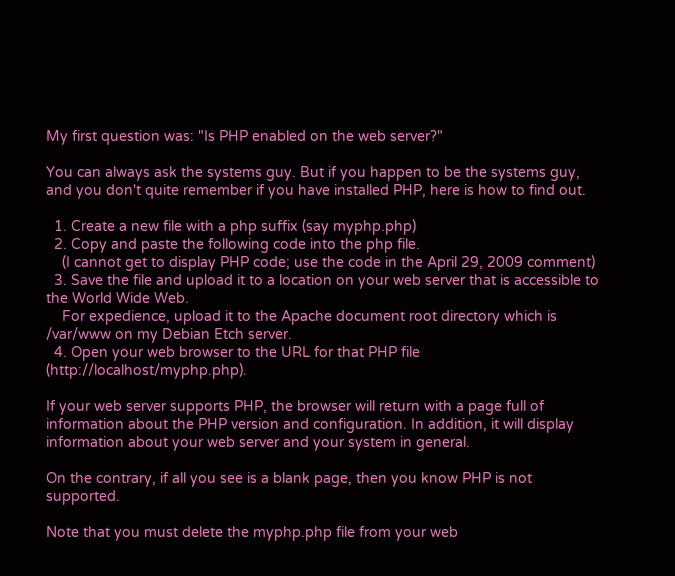My first question was: "Is PHP enabled on the web server?"

You can always ask the systems guy. But if you happen to be the systems guy, and you don't quite remember if you have installed PHP, here is how to find out.

  1. Create a new file with a php suffix (say myphp.php)
  2. Copy and paste the following code into the php file.
    (I cannot get to display PHP code; use the code in the April 29, 2009 comment)
  3. Save the file and upload it to a location on your web server that is accessible to the World Wide Web.
    For expedience, upload it to the Apache document root directory which is /var/www on my Debian Etch server.
  4. Open your web browser to the URL for that PHP file (http://localhost/myphp.php).

If your web server supports PHP, the browser will return with a page full of information about the PHP version and configuration. In addition, it will display information about your web server and your system in general.

On the contrary, if all you see is a blank page, then you know PHP is not supported.

Note that you must delete the myphp.php file from your web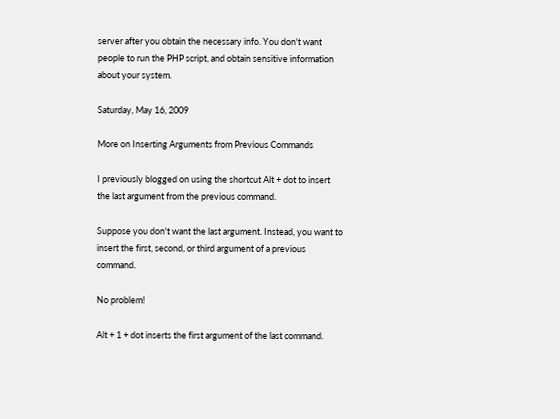server after you obtain the necessary info. You don't want people to run the PHP script, and obtain sensitive information about your system.

Saturday, May 16, 2009

More on Inserting Arguments from Previous Commands

I previously blogged on using the shortcut Alt + dot to insert the last argument from the previous command.

Suppose you don't want the last argument. Instead, you want to insert the first, second, or third argument of a previous command.

No problem!

Alt + 1 + dot inserts the first argument of the last command.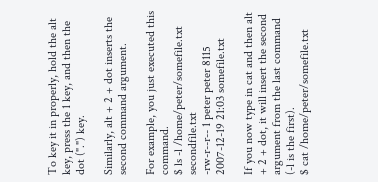To key it in properly, hold the alt key, press the 1 key, and then the dot (".") key.

Similarly, alt + 2 + dot inserts the second command argument.

For example, you just executed this command.
$ ls -l /home/peter/somefile.txt   secondfile.txt
-rw-r--r-- 1 peter peter 8115 2007-12-19 21:03 somefile.txt

If you now type in cat and then alt + 2 + dot, it will insert the second argument from the last command (-l is the first).
$ cat /home/peter/somefile.txt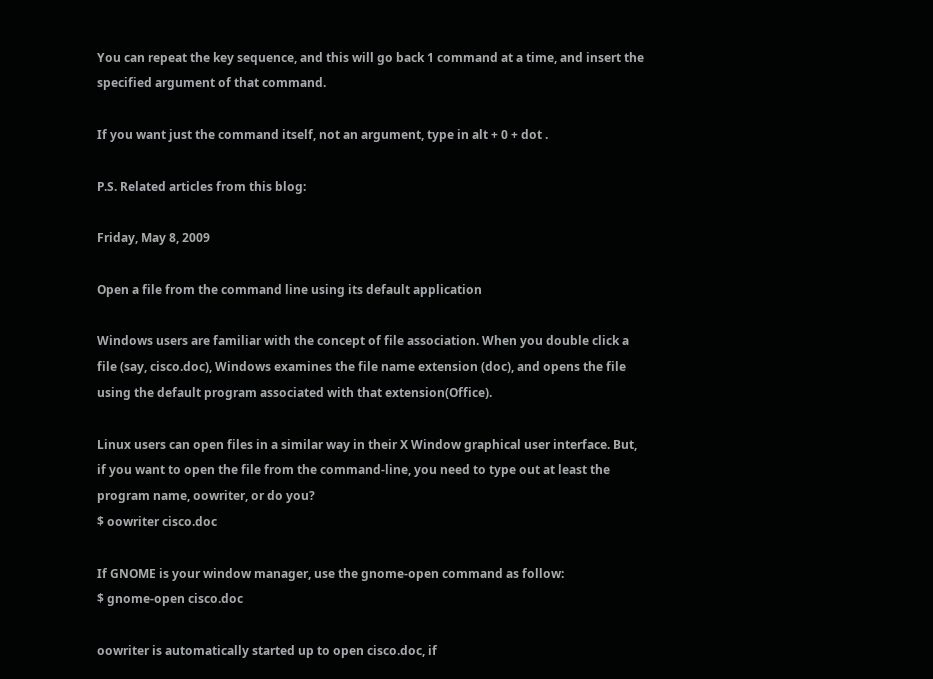You can repeat the key sequence, and this will go back 1 command at a time, and insert the specified argument of that command.

If you want just the command itself, not an argument, type in alt + 0 + dot .

P.S. Related articles from this blog:

Friday, May 8, 2009

Open a file from the command line using its default application

Windows users are familiar with the concept of file association. When you double click a file (say, cisco.doc), Windows examines the file name extension (doc), and opens the file using the default program associated with that extension(Office).

Linux users can open files in a similar way in their X Window graphical user interface. But, if you want to open the file from the command-line, you need to type out at least the program name, oowriter, or do you?
$ oowriter cisco.doc

If GNOME is your window manager, use the gnome-open command as follow:
$ gnome-open cisco.doc

oowriter is automatically started up to open cisco.doc, if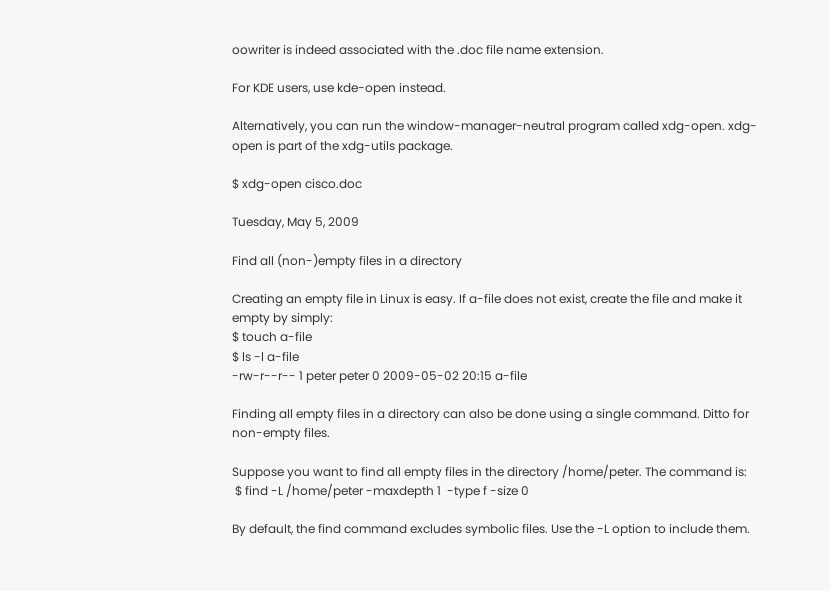oowriter is indeed associated with the .doc file name extension.

For KDE users, use kde-open instead.

Alternatively, you can run the window-manager-neutral program called xdg-open. xdg-open is part of the xdg-utils package.

$ xdg-open cisco.doc

Tuesday, May 5, 2009

Find all (non-)empty files in a directory

Creating an empty file in Linux is easy. If a-file does not exist, create the file and make it empty by simply:
$ touch a-file
$ ls -l a-file
-rw-r--r-- 1 peter peter 0 2009-05-02 20:15 a-file

Finding all empty files in a directory can also be done using a single command. Ditto for non-empty files.

Suppose you want to find all empty files in the directory /home/peter. The command is:
 $ find -L /home/peter -maxdepth 1  -type f -size 0

By default, the find command excludes symbolic files. Use the -L option to include them.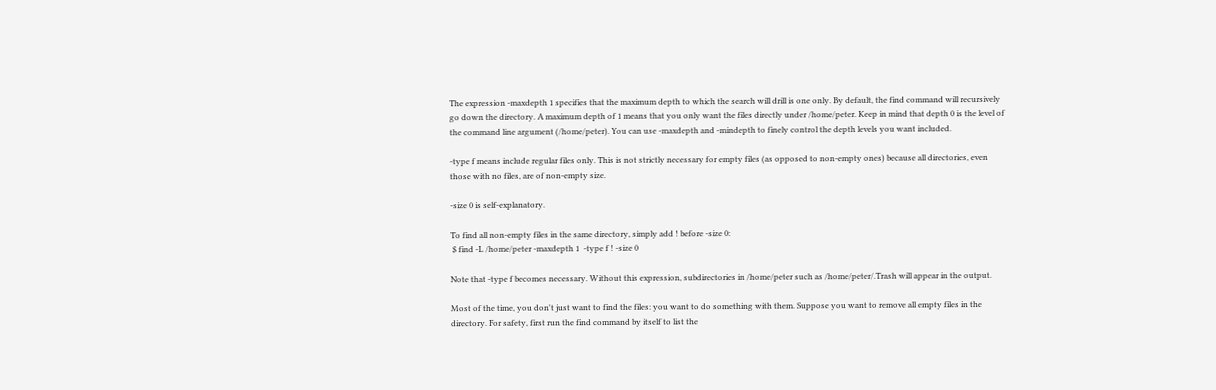The expression -maxdepth 1 specifies that the maximum depth to which the search will drill is one only. By default, the find command will recursively go down the directory. A maximum depth of 1 means that you only want the files directly under /home/peter. Keep in mind that depth 0 is the level of the command line argument (/home/peter). You can use -maxdepth and -mindepth to finely control the depth levels you want included.

-type f means include regular files only. This is not strictly necessary for empty files (as opposed to non-empty ones) because all directories, even those with no files, are of non-empty size.

-size 0 is self-explanatory.

To find all non-empty files in the same directory, simply add ! before -size 0:
 $ find -L /home/peter -maxdepth 1  -type f ! -size 0

Note that -type f becomes necessary. Without this expression, subdirectories in /home/peter such as /home/peter/.Trash will appear in the output.

Most of the time, you don't just want to find the files: you want to do something with them. Suppose you want to remove all empty files in the directory. For safety, first run the find command by itself to list the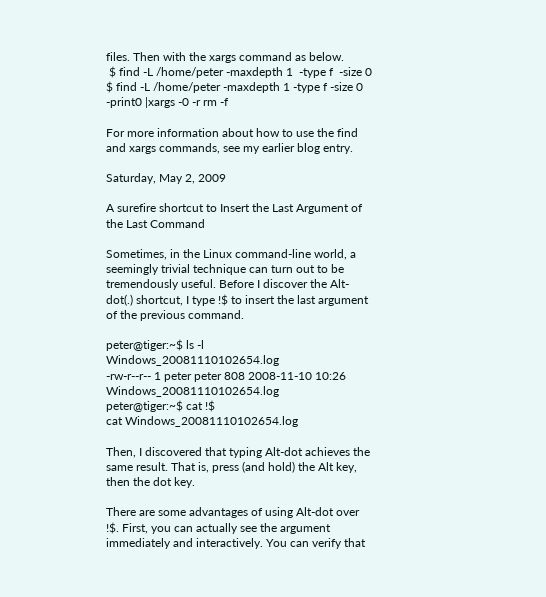files. Then with the xargs command as below.
 $ find -L /home/peter -maxdepth 1  -type f  -size 0
$ find -L /home/peter -maxdepth 1 -type f -size 0 -print0 |xargs -0 -r rm -f

For more information about how to use the find and xargs commands, see my earlier blog entry.

Saturday, May 2, 2009

A surefire shortcut to Insert the Last Argument of the Last Command

Sometimes, in the Linux command-line world, a seemingly trivial technique can turn out to be tremendously useful. Before I discover the Alt-dot(.) shortcut, I type !$ to insert the last argument of the previous command.

peter@tiger:~$ ls -l Windows_20081110102654.log
-rw-r--r-- 1 peter peter 808 2008-11-10 10:26 Windows_20081110102654.log
peter@tiger:~$ cat !$
cat Windows_20081110102654.log

Then, I discovered that typing Alt-dot achieves the same result. That is, press (and hold) the Alt key, then the dot key.

There are some advantages of using Alt-dot over !$. First, you can actually see the argument immediately and interactively. You can verify that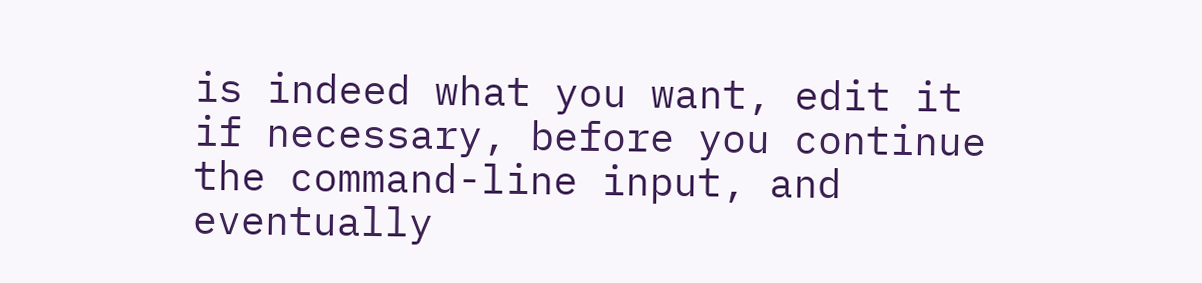is indeed what you want, edit it if necessary, before you continue the command-line input, and eventually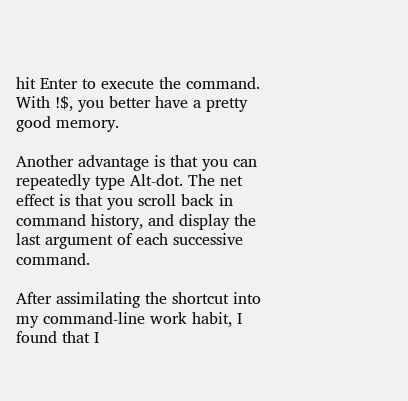hit Enter to execute the command. With !$, you better have a pretty good memory.

Another advantage is that you can repeatedly type Alt-dot. The net effect is that you scroll back in command history, and display the last argument of each successive command.

After assimilating the shortcut into my command-line work habit, I found that I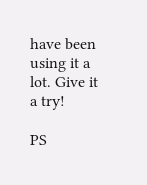have been using it a lot. Give it a try!

PS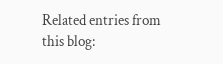Related entries from this blog: